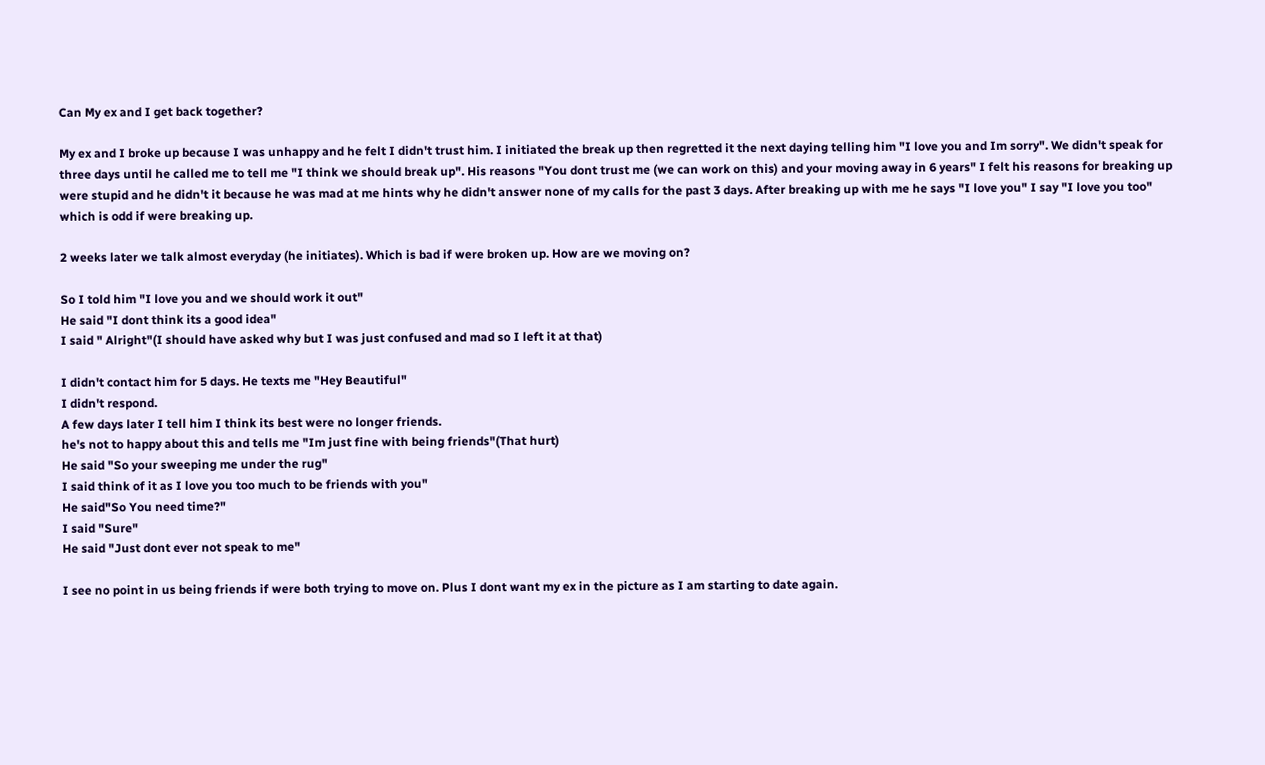Can My ex and I get back together?

My ex and I broke up because I was unhappy and he felt I didn't trust him. I initiated the break up then regretted it the next daying telling him "I love you and Im sorry". We didn't speak for three days until he called me to tell me "I think we should break up". His reasons "You dont trust me (we can work on this) and your moving away in 6 years" I felt his reasons for breaking up were stupid and he didn't it because he was mad at me hints why he didn't answer none of my calls for the past 3 days. After breaking up with me he says "I love you" I say "I love you too" which is odd if were breaking up.

2 weeks later we talk almost everyday (he initiates). Which is bad if were broken up. How are we moving on?

So I told him "I love you and we should work it out"
He said "I dont think its a good idea"
I said " Alright"(I should have asked why but I was just confused and mad so I left it at that)

I didn't contact him for 5 days. He texts me "Hey Beautiful"
I didn't respond.
A few days later I tell him I think its best were no longer friends.
he's not to happy about this and tells me "Im just fine with being friends"(That hurt)
He said "So your sweeping me under the rug"
I said think of it as I love you too much to be friends with you"
He said"So You need time?"
I said "Sure"
He said "Just dont ever not speak to me"

I see no point in us being friends if were both trying to move on. Plus I dont want my ex in the picture as I am starting to date again.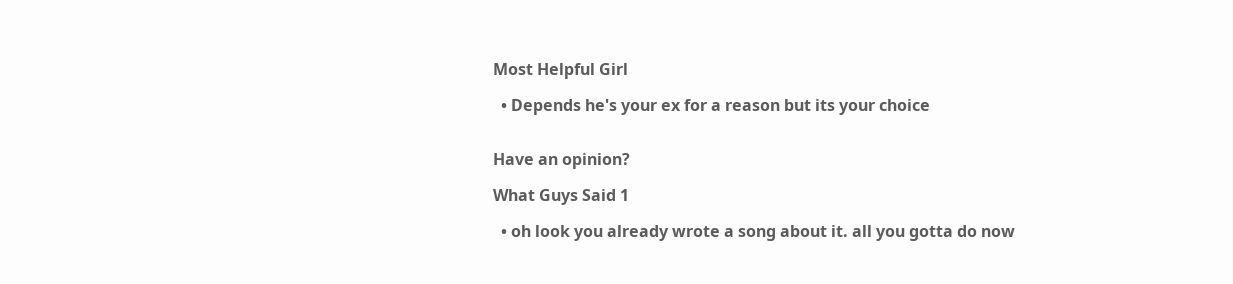Most Helpful Girl

  • Depends he's your ex for a reason but its your choice


Have an opinion?

What Guys Said 1

  • oh look you already wrote a song about it. all you gotta do now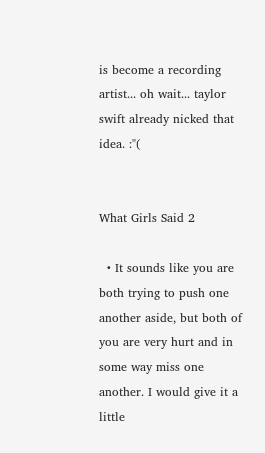is become a recording artist... oh wait... taylor swift already nicked that idea. :"(


What Girls Said 2

  • It sounds like you are both trying to push one another aside, but both of you are very hurt and in some way miss one another. I would give it a little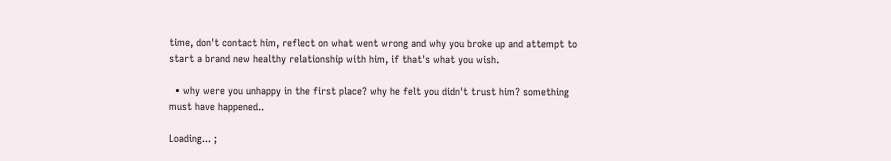time, don't contact him, reflect on what went wrong and why you broke up and attempt to start a brand new healthy relationship with him, if that's what you wish.

  • why were you unhappy in the first place? why he felt you didn't trust him? something must have happened..

Loading... ;